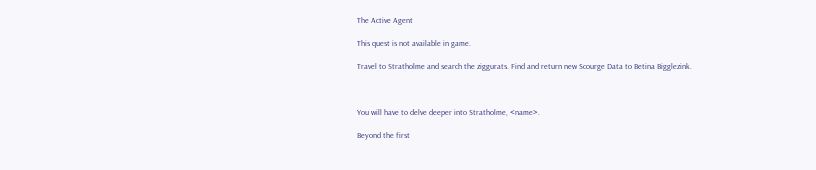The Active Agent

This quest is not available in game.

Travel to Stratholme and search the ziggurats. Find and return new Scourge Data to Betina Bigglezink.



You will have to delve deeper into Stratholme, <name>.

Beyond the first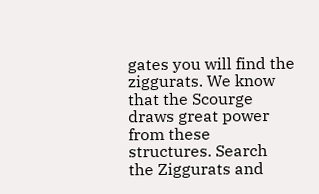gates you will find the ziggurats. We know that the Scourge draws great power from these structures. Search the Ziggurats and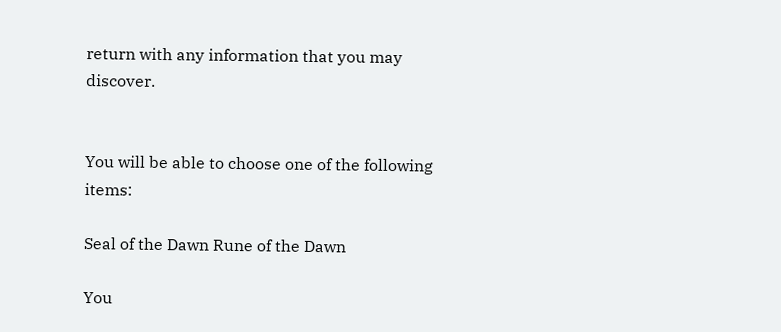return with any information that you may discover.


You will be able to choose one of the following items:

Seal of the Dawn Rune of the Dawn

You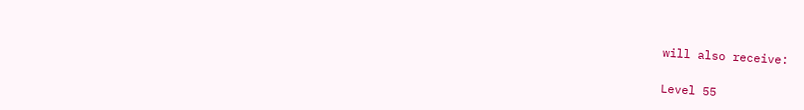will also receive:

Level 55